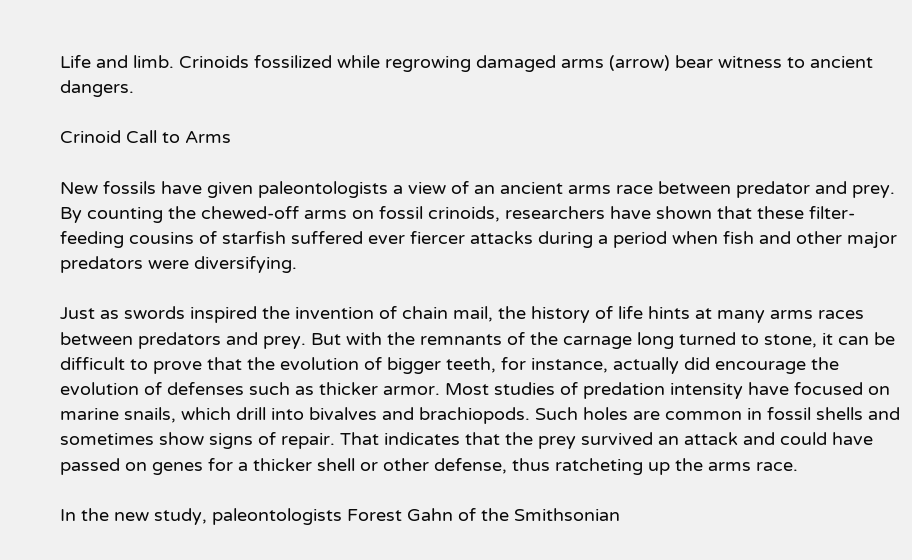Life and limb. Crinoids fossilized while regrowing damaged arms (arrow) bear witness to ancient dangers.

Crinoid Call to Arms

New fossils have given paleontologists a view of an ancient arms race between predator and prey. By counting the chewed-off arms on fossil crinoids, researchers have shown that these filter-feeding cousins of starfish suffered ever fiercer attacks during a period when fish and other major predators were diversifying.

Just as swords inspired the invention of chain mail, the history of life hints at many arms races between predators and prey. But with the remnants of the carnage long turned to stone, it can be difficult to prove that the evolution of bigger teeth, for instance, actually did encourage the evolution of defenses such as thicker armor. Most studies of predation intensity have focused on marine snails, which drill into bivalves and brachiopods. Such holes are common in fossil shells and sometimes show signs of repair. That indicates that the prey survived an attack and could have passed on genes for a thicker shell or other defense, thus ratcheting up the arms race.

In the new study, paleontologists Forest Gahn of the Smithsonian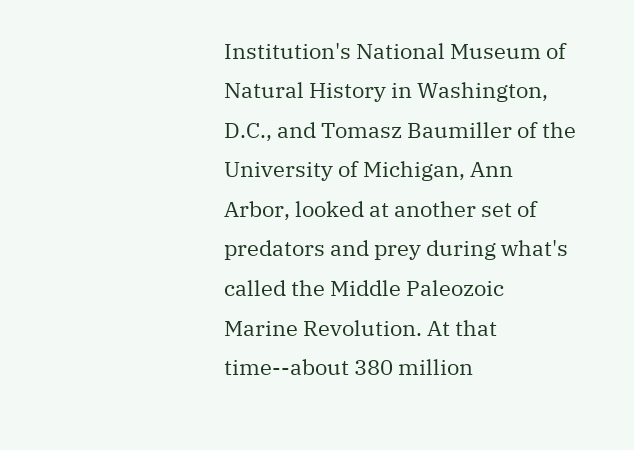Institution's National Museum of Natural History in Washington, D.C., and Tomasz Baumiller of the University of Michigan, Ann Arbor, looked at another set of predators and prey during what's called the Middle Paleozoic Marine Revolution. At that time--about 380 million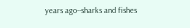years ago--sharks and fishes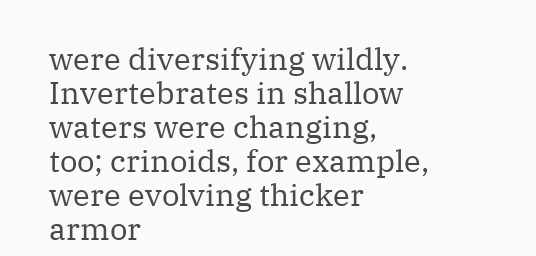were diversifying wildly. Invertebrates in shallow waters were changing, too; crinoids, for example, were evolving thicker armor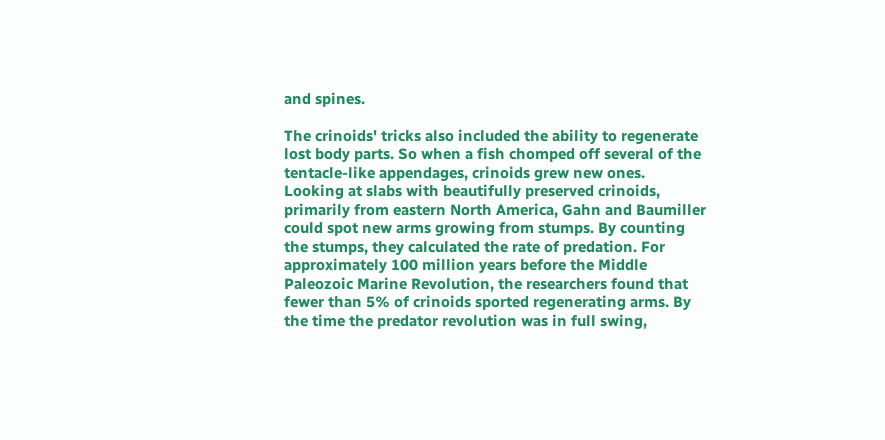and spines.

The crinoids' tricks also included the ability to regenerate lost body parts. So when a fish chomped off several of the tentacle-like appendages, crinoids grew new ones. Looking at slabs with beautifully preserved crinoids, primarily from eastern North America, Gahn and Baumiller could spot new arms growing from stumps. By counting the stumps, they calculated the rate of predation. For approximately 100 million years before the Middle Paleozoic Marine Revolution, the researchers found that fewer than 5% of crinoids sported regenerating arms. By the time the predator revolution was in full swing,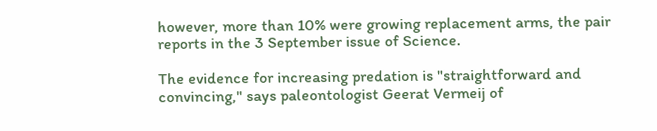however, more than 10% were growing replacement arms, the pair reports in the 3 September issue of Science.

The evidence for increasing predation is "straightforward and convincing," says paleontologist Geerat Vermeij of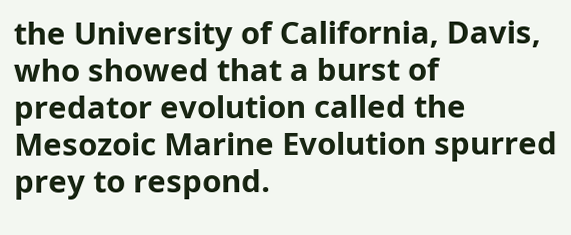the University of California, Davis, who showed that a burst of predator evolution called the Mesozoic Marine Evolution spurred prey to respond.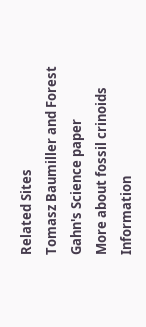Related Sites
Tomasz Baumiller and Forest Gahn's Science paper
More about fossil crinoids
Information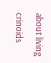about living crinoids